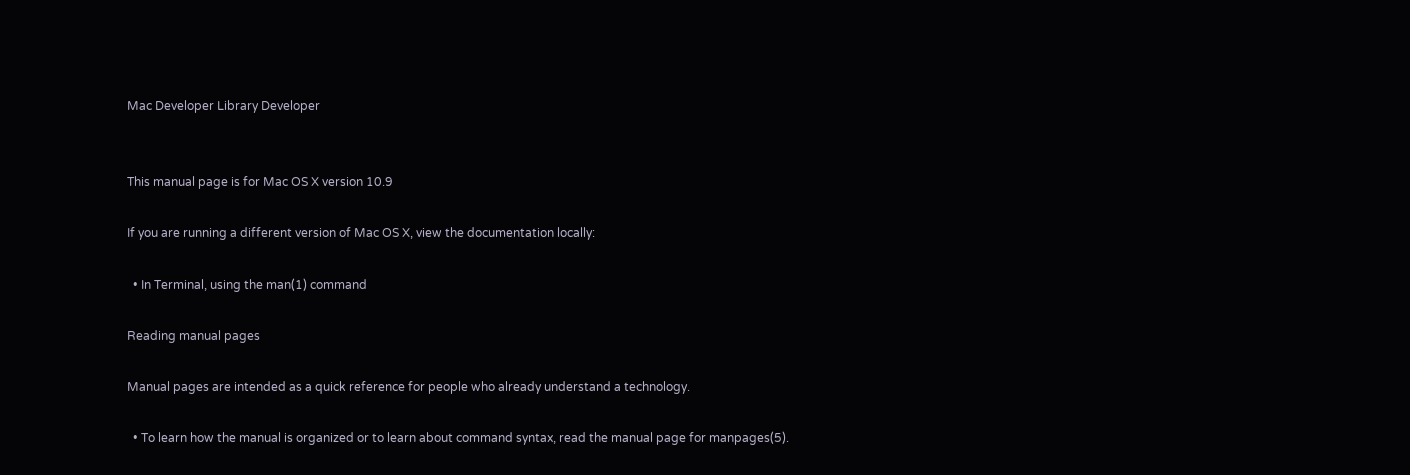Mac Developer Library Developer


This manual page is for Mac OS X version 10.9

If you are running a different version of Mac OS X, view the documentation locally:

  • In Terminal, using the man(1) command

Reading manual pages

Manual pages are intended as a quick reference for people who already understand a technology.

  • To learn how the manual is organized or to learn about command syntax, read the manual page for manpages(5).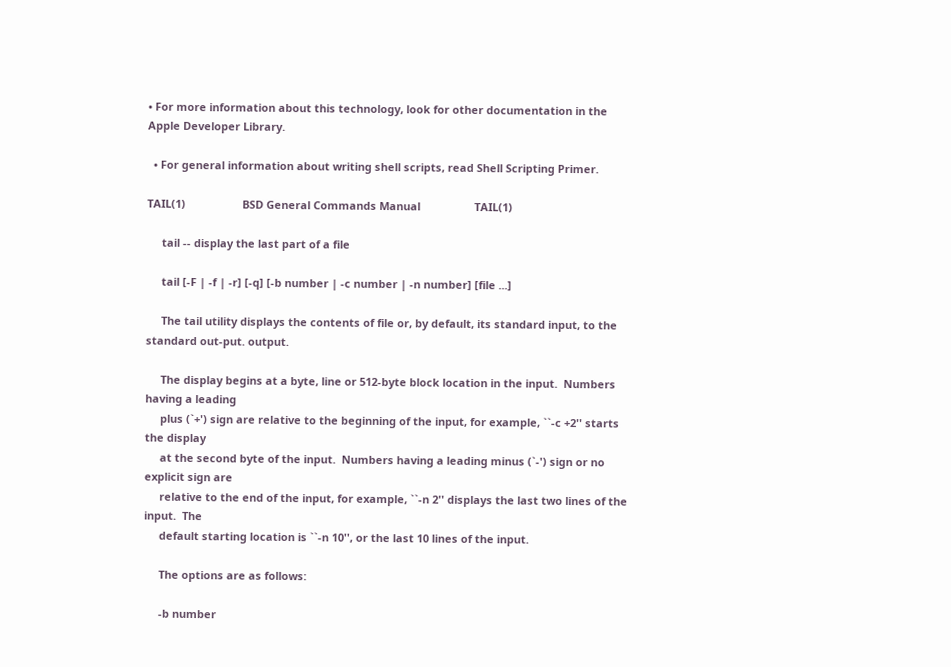• For more information about this technology, look for other documentation in the Apple Developer Library.

  • For general information about writing shell scripts, read Shell Scripting Primer.

TAIL(1)                   BSD General Commands Manual                  TAIL(1)

     tail -- display the last part of a file

     tail [-F | -f | -r] [-q] [-b number | -c number | -n number] [file ...]

     The tail utility displays the contents of file or, by default, its standard input, to the standard out-put. output.

     The display begins at a byte, line or 512-byte block location in the input.  Numbers having a leading
     plus (`+') sign are relative to the beginning of the input, for example, ``-c +2'' starts the display
     at the second byte of the input.  Numbers having a leading minus (`-') sign or no explicit sign are
     relative to the end of the input, for example, ``-n 2'' displays the last two lines of the input.  The
     default starting location is ``-n 10'', or the last 10 lines of the input.

     The options are as follows:

     -b number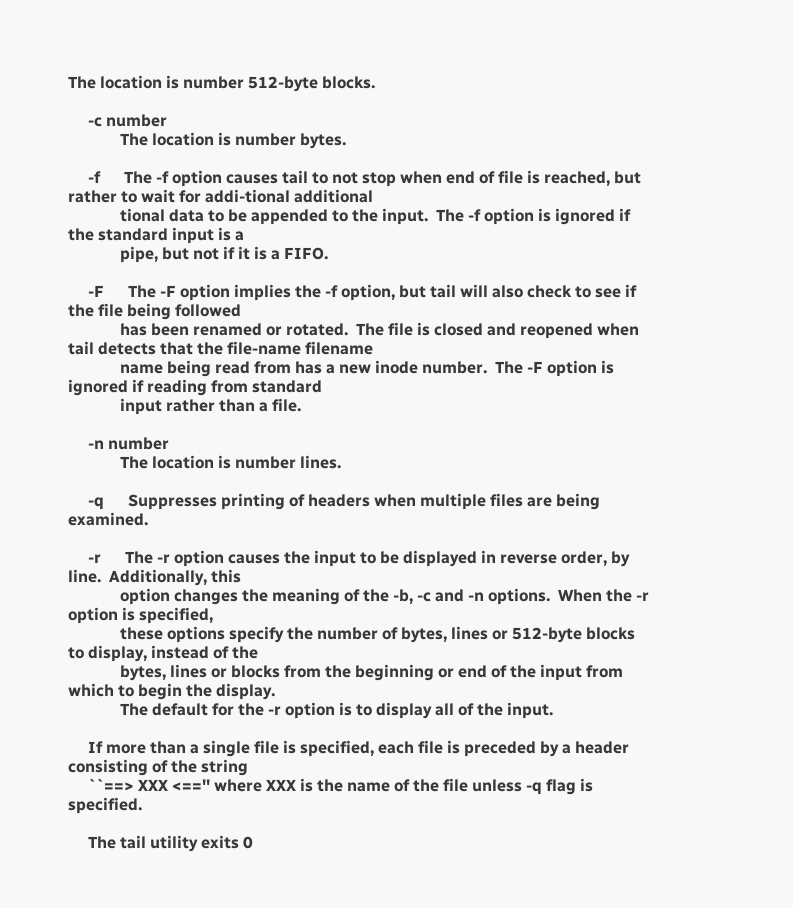The location is number 512-byte blocks.

     -c number
             The location is number bytes.

     -f      The -f option causes tail to not stop when end of file is reached, but rather to wait for addi-tional additional
             tional data to be appended to the input.  The -f option is ignored if the standard input is a
             pipe, but not if it is a FIFO.

     -F      The -F option implies the -f option, but tail will also check to see if the file being followed
             has been renamed or rotated.  The file is closed and reopened when tail detects that the file-name filename
             name being read from has a new inode number.  The -F option is ignored if reading from standard
             input rather than a file.

     -n number
             The location is number lines.

     -q      Suppresses printing of headers when multiple files are being examined.

     -r      The -r option causes the input to be displayed in reverse order, by line.  Additionally, this
             option changes the meaning of the -b, -c and -n options.  When the -r option is specified,
             these options specify the number of bytes, lines or 512-byte blocks to display, instead of the
             bytes, lines or blocks from the beginning or end of the input from which to begin the display.
             The default for the -r option is to display all of the input.

     If more than a single file is specified, each file is preceded by a header consisting of the string
     ``==> XXX <=='' where XXX is the name of the file unless -q flag is specified.

     The tail utility exits 0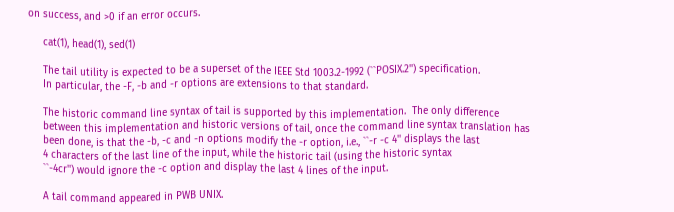on success, and >0 if an error occurs.

     cat(1), head(1), sed(1)

     The tail utility is expected to be a superset of the IEEE Std 1003.2-1992 (``POSIX.2'') specification.
     In particular, the -F, -b and -r options are extensions to that standard.

     The historic command line syntax of tail is supported by this implementation.  The only difference
     between this implementation and historic versions of tail, once the command line syntax translation has
     been done, is that the -b, -c and -n options modify the -r option, i.e., ``-r -c 4'' displays the last
     4 characters of the last line of the input, while the historic tail (using the historic syntax
     ``-4cr'') would ignore the -c option and display the last 4 lines of the input.

     A tail command appeared in PWB UNIX.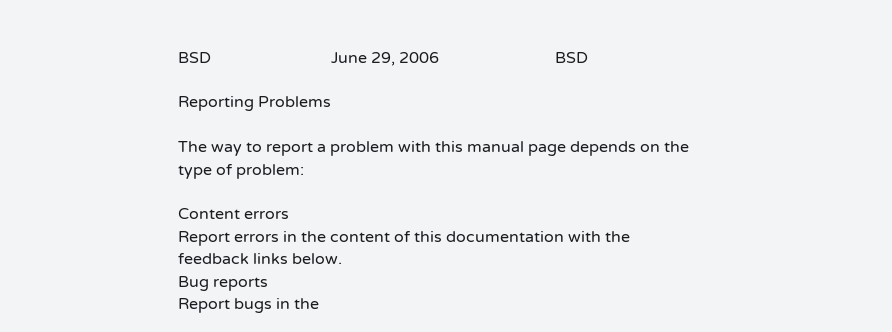BSD                              June 29, 2006                             BSD

Reporting Problems

The way to report a problem with this manual page depends on the type of problem:

Content errors
Report errors in the content of this documentation with the feedback links below.
Bug reports
Report bugs in the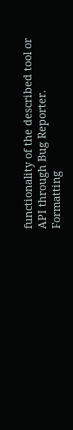functionality of the described tool or API through Bug Reporter.
Formatting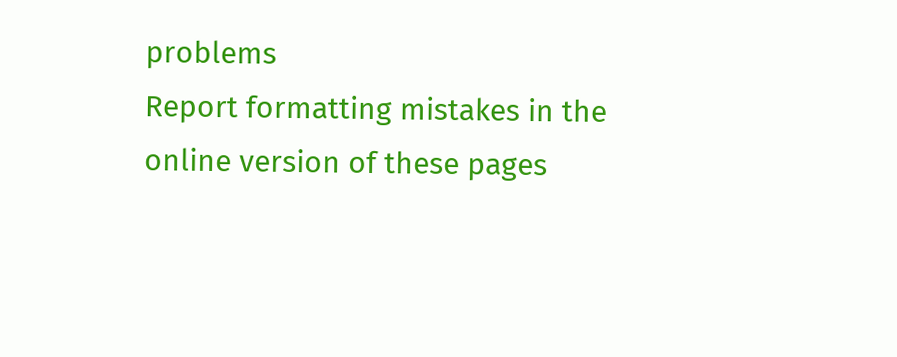problems
Report formatting mistakes in the online version of these pages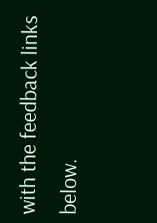with the feedback links below.